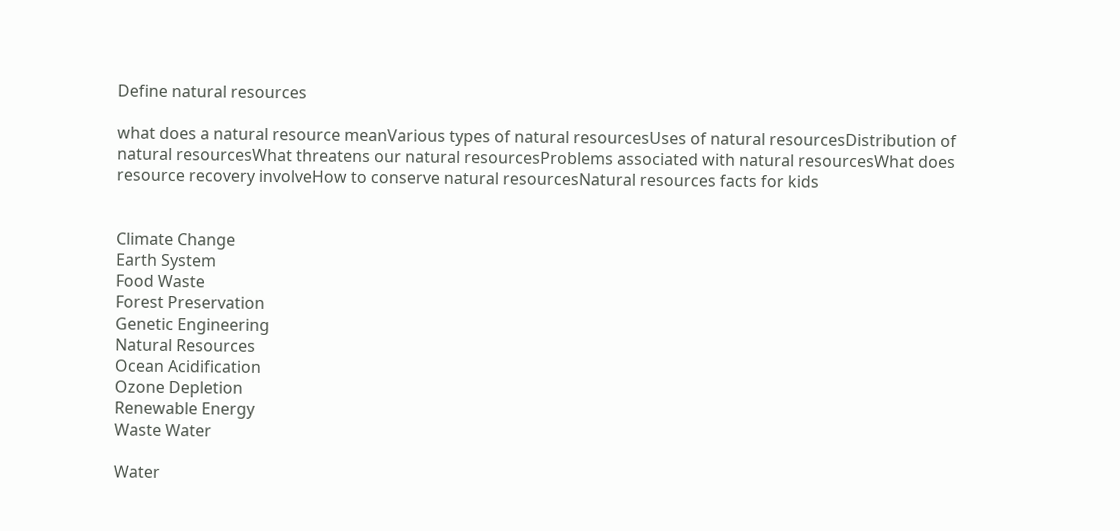Define natural resources

what does a natural resource meanVarious types of natural resourcesUses of natural resourcesDistribution of natural resourcesWhat threatens our natural resourcesProblems associated with natural resourcesWhat does resource recovery involveHow to conserve natural resourcesNatural resources facts for kids


Climate Change
Earth System
Food Waste
Forest Preservation
Genetic Engineering
Natural Resources
Ocean Acidification
Ozone Depletion
Renewable Energy
Waste Water

Water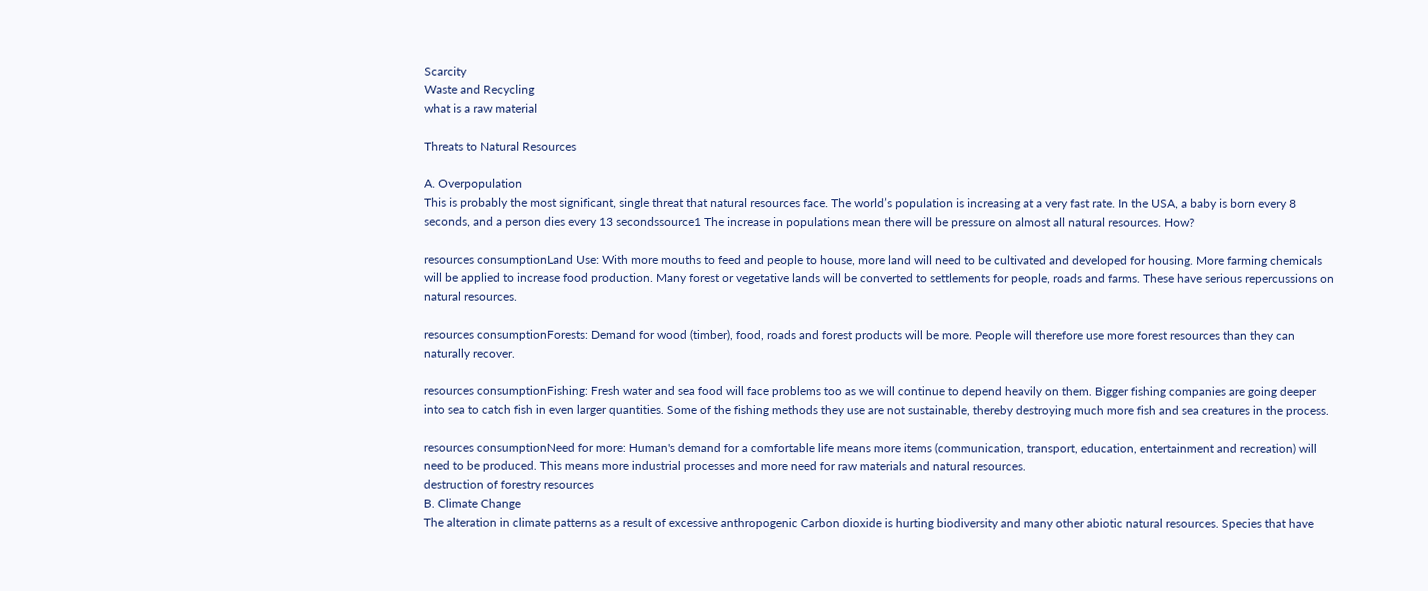Scarcity
Waste and Recycling
what is a raw material

Threats to Natural Resources

A. Overpopulation
This is probably the most significant, single threat that natural resources face. The world’s population is increasing at a very fast rate. In the USA, a baby is born every 8 seconds, and a person dies every 13 secondssource1 The increase in populations mean there will be pressure on almost all natural resources. How?

resources consumptionLand Use: With more mouths to feed and people to house, more land will need to be cultivated and developed for housing. More farming chemicals will be applied to increase food production. Many forest or vegetative lands will be converted to settlements for people, roads and farms. These have serious repercussions on natural resources.

resources consumptionForests: Demand for wood (timber), food, roads and forest products will be more. People will therefore use more forest resources than they can naturally recover.

resources consumptionFishing: Fresh water and sea food will face problems too as we will continue to depend heavily on them. Bigger fishing companies are going deeper into sea to catch fish in even larger quantities. Some of the fishing methods they use are not sustainable, thereby destroying much more fish and sea creatures in the process.

resources consumptionNeed for more: Human's demand for a comfortable life means more items (communication, transport, education, entertainment and recreation) will need to be produced. This means more industrial processes and more need for raw materials and natural resources.
destruction of forestry resources
B. Climate Change
The alteration in climate patterns as a result of excessive anthropogenic Carbon dioxide is hurting biodiversity and many other abiotic natural resources. Species that have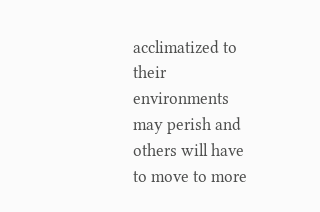acclimatized to their environments may perish and others will have to move to more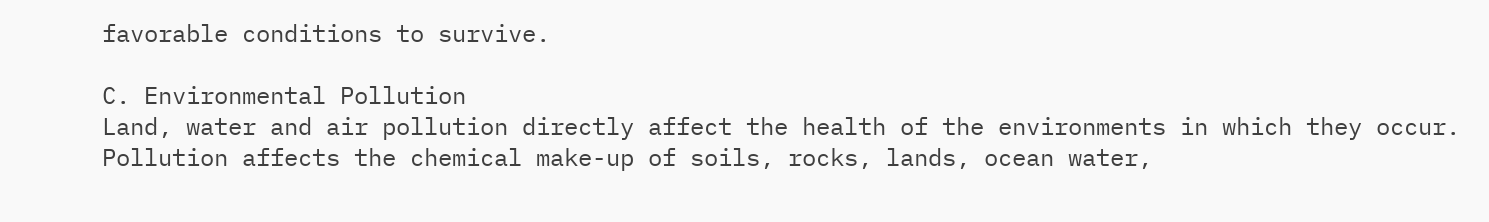favorable conditions to survive.

C. Environmental Pollution
Land, water and air pollution directly affect the health of the environments in which they occur. Pollution affects the chemical make-up of soils, rocks, lands, ocean water,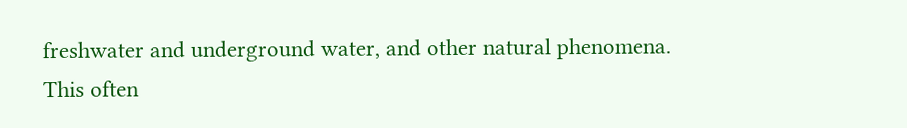freshwater and underground water, and other natural phenomena. This often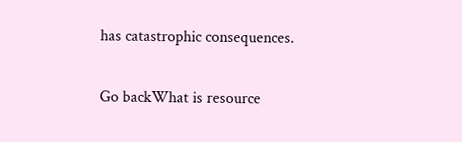has catastrophic consequences.

Go backWhat is resource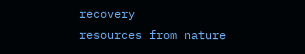recovery
resources from nature